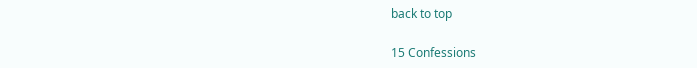back to top

15 Confessions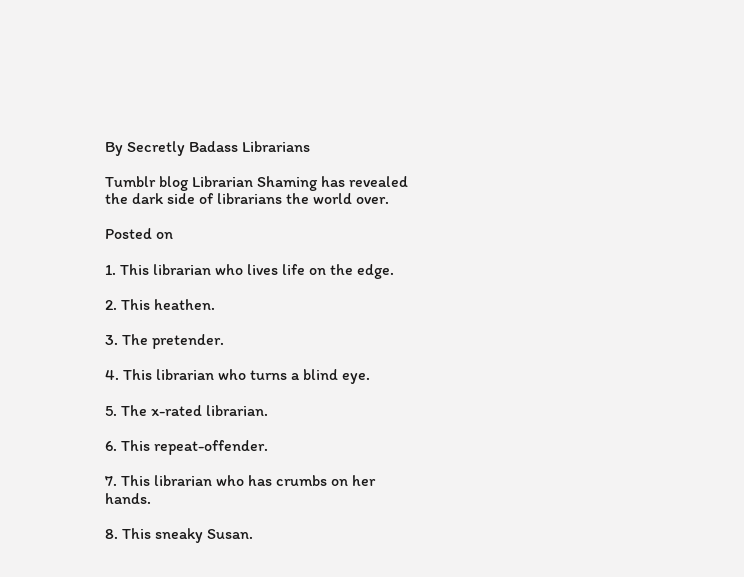By Secretly Badass Librarians

Tumblr blog Librarian Shaming has revealed the dark side of librarians the world over.

Posted on

1. This librarian who lives life on the edge.

2. This heathen.

3. The pretender.

4. This librarian who turns a blind eye.

5. The x-rated librarian.

6. This repeat-offender.

7. This librarian who has crumbs on her hands.

8. This sneaky Susan.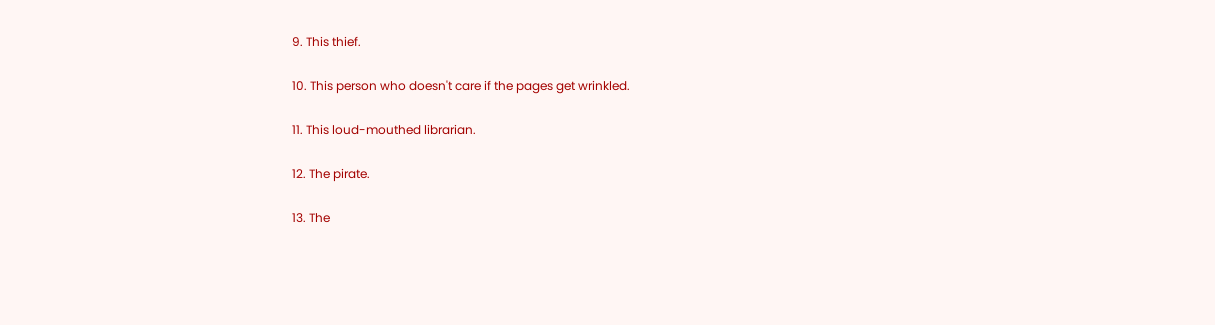9. This thief.

10. This person who doesn't care if the pages get wrinkled.

11. This loud-mouthed librarian.

12. The pirate.

13. The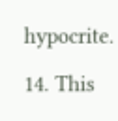hypocrite.

14. This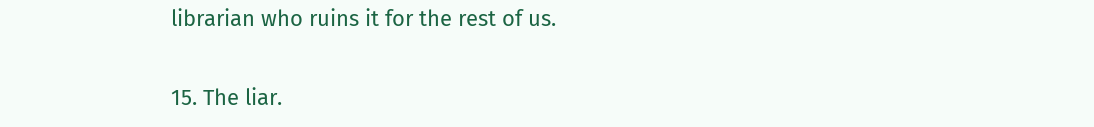librarian who ruins it for the rest of us.

15. The liar.